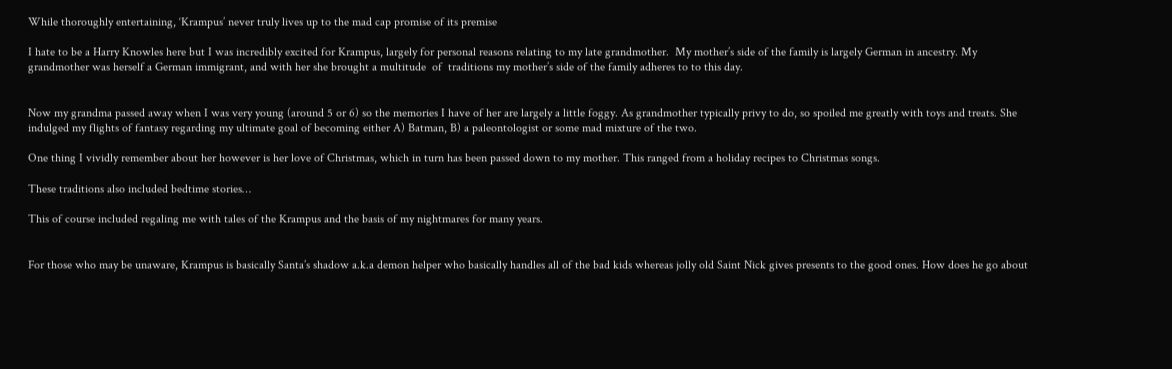While thoroughly entertaining, ‘Krampus’ never truly lives up to the mad cap promise of its premise

I hate to be a Harry Knowles here but I was incredibly excited for Krampus, largely for personal reasons relating to my late grandmother.  My mother’s side of the family is largely German in ancestry. My grandmother was herself a German immigrant, and with her she brought a multitude  of  traditions my mother’s side of the family adheres to to this day.


Now my grandma passed away when I was very young (around 5 or 6) so the memories I have of her are largely a little foggy. As grandmother typically privy to do, so spoiled me greatly with toys and treats. She indulged my flights of fantasy regarding my ultimate goal of becoming either A) Batman, B) a paleontologist or some mad mixture of the two.

One thing I vividly remember about her however is her love of Christmas, which in turn has been passed down to my mother. This ranged from a holiday recipes to Christmas songs.

These traditions also included bedtime stories…

This of course included regaling me with tales of the Krampus and the basis of my nightmares for many years.


For those who may be unaware, Krampus is basically Santa’s shadow a.k.a demon helper who basically handles all of the bad kids whereas jolly old Saint Nick gives presents to the good ones. How does he go about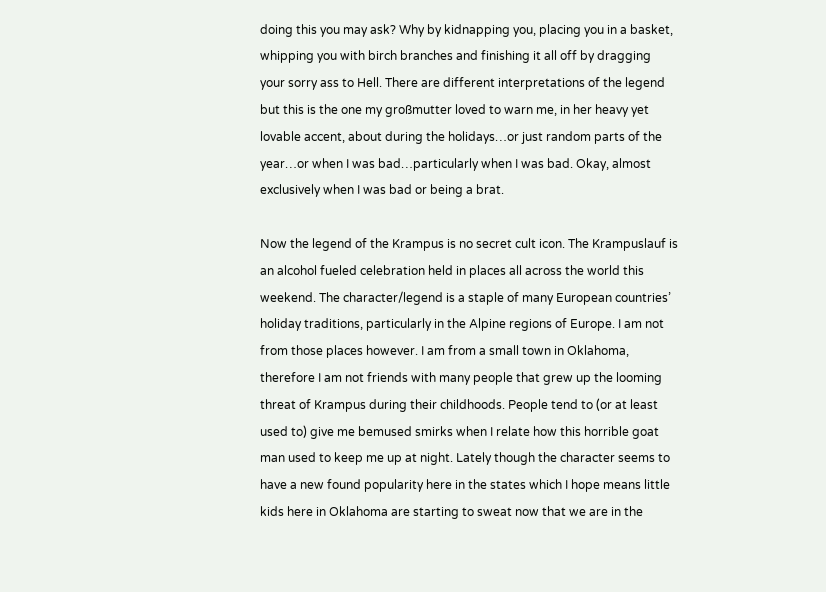doing this you may ask? Why by kidnapping you, placing you in a basket, whipping you with birch branches and finishing it all off by dragging your sorry ass to Hell. There are different interpretations of the legend but this is the one my großmutter loved to warn me, in her heavy yet lovable accent, about during the holidays…or just random parts of the year…or when I was bad…particularly when I was bad. Okay, almost exclusively when I was bad or being a brat.

Now the legend of the Krampus is no secret cult icon. The Krampuslauf is an alcohol fueled celebration held in places all across the world this weekend. The character/legend is a staple of many European countries’ holiday traditions, particularly in the Alpine regions of Europe. I am not from those places however. I am from a small town in Oklahoma, therefore I am not friends with many people that grew up the looming threat of Krampus during their childhoods. People tend to (or at least used to) give me bemused smirks when I relate how this horrible goat man used to keep me up at night. Lately though the character seems to have a new found popularity here in the states which I hope means little kids here in Oklahoma are starting to sweat now that we are in the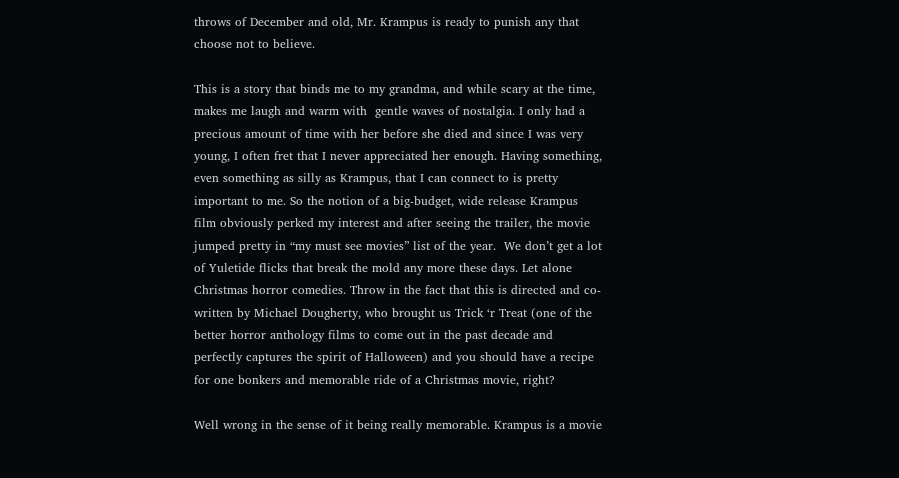throws of December and old, Mr. Krampus is ready to punish any that choose not to believe.

This is a story that binds me to my grandma, and while scary at the time, makes me laugh and warm with  gentle waves of nostalgia. I only had a precious amount of time with her before she died and since I was very young, I often fret that I never appreciated her enough. Having something, even something as silly as Krampus, that I can connect to is pretty important to me. So the notion of a big-budget, wide release Krampus film obviously perked my interest and after seeing the trailer, the movie jumped pretty in “my must see movies” list of the year.  We don’t get a lot of Yuletide flicks that break the mold any more these days. Let alone Christmas horror comedies. Throw in the fact that this is directed and co-written by Michael Dougherty, who brought us Trick ‘r Treat (one of the better horror anthology films to come out in the past decade and perfectly captures the spirit of Halloween) and you should have a recipe for one bonkers and memorable ride of a Christmas movie, right?

Well wrong in the sense of it being really memorable. Krampus is a movie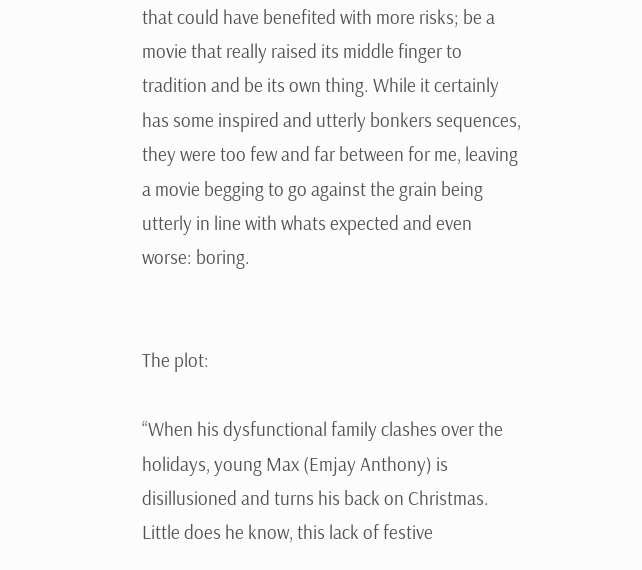that could have benefited with more risks; be a movie that really raised its middle finger to tradition and be its own thing. While it certainly has some inspired and utterly bonkers sequences, they were too few and far between for me, leaving a movie begging to go against the grain being utterly in line with whats expected and even worse: boring.


The plot:

“When his dysfunctional family clashes over the holidays, young Max (Emjay Anthony) is disillusioned and turns his back on Christmas. Little does he know, this lack of festive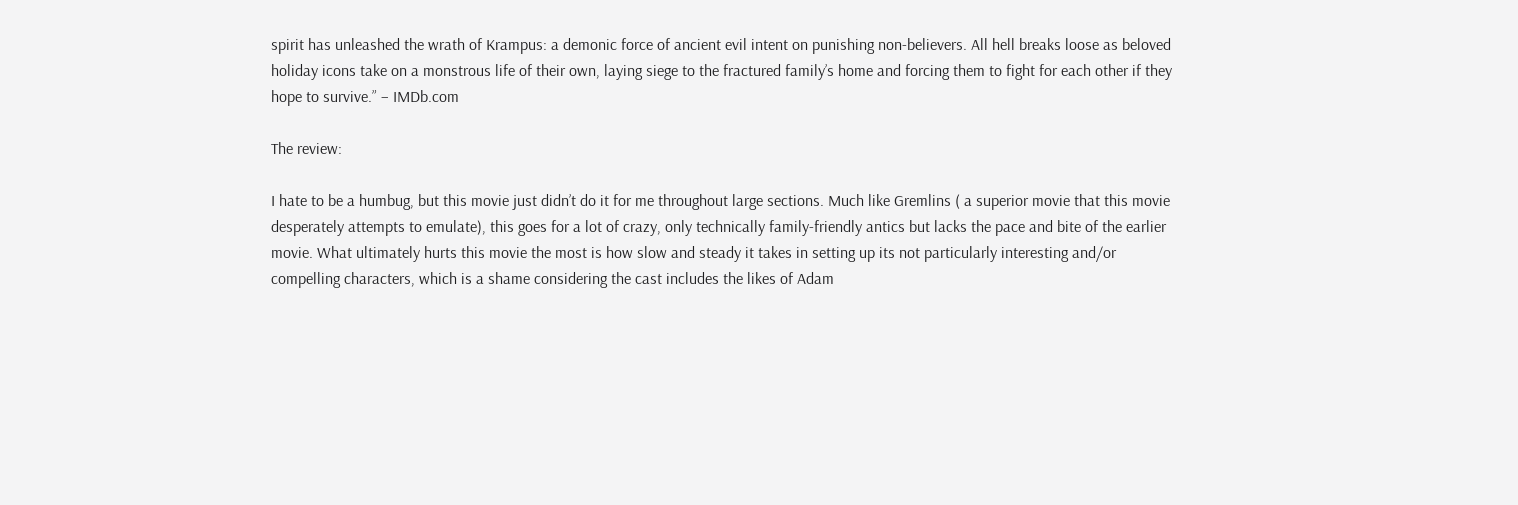spirit has unleashed the wrath of Krampus: a demonic force of ancient evil intent on punishing non-believers. All hell breaks loose as beloved holiday icons take on a monstrous life of their own, laying siege to the fractured family’s home and forcing them to fight for each other if they hope to survive.” – IMDb.com

The review:

I hate to be a humbug, but this movie just didn’t do it for me throughout large sections. Much like Gremlins ( a superior movie that this movie desperately attempts to emulate), this goes for a lot of crazy, only technically family-friendly antics but lacks the pace and bite of the earlier movie. What ultimately hurts this movie the most is how slow and steady it takes in setting up its not particularly interesting and/or compelling characters, which is a shame considering the cast includes the likes of Adam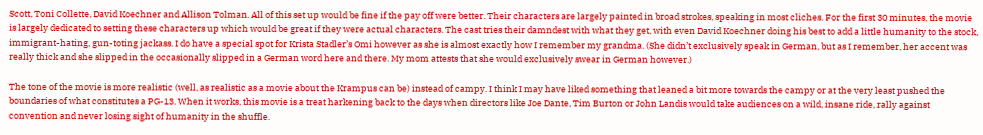Scott, Toni Collette, David Koechner and Allison Tolman. All of this set up would be fine if the pay off were better. Their characters are largely painted in broad strokes, speaking in most cliches. For the first 30 minutes, the movie is largely dedicated to setting these characters up which would be great if they were actual characters. The cast tries their damndest with what they get, with even David Koechner doing his best to add a little humanity to the stock, immigrant-hating, gun-toting jackass. I do have a special spot for Krista Stadler’s Omi however as she is almost exactly how I remember my grandma. (She didn’t exclusively speak in German, but as I remember, her accent was really thick and she slipped in the occasionally slipped in a German word here and there. My mom attests that she would exclusively swear in German however.)

The tone of the movie is more realistic (well, as realistic as a movie about the Krampus can be) instead of campy. I think I may have liked something that leaned a bit more towards the campy or at the very least pushed the boundaries of what constitutes a PG-13. When it works, this movie is a treat harkening back to the days when directors like Joe Dante, Tim Burton or John Landis would take audiences on a wild, insane ride, rally against convention and never losing sight of humanity in the shuffle.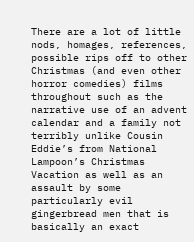There are a lot of little nods, homages, references, possible rips off to other Christmas (and even other horror comedies) films throughout such as the narrative use of an advent calendar and a family not terribly unlike Cousin Eddie’s from National Lampoon’s Christmas Vacation as well as an assault by some particularly evil gingerbread men that is basically an exact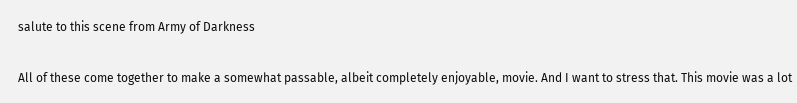salute to this scene from Army of Darkness

All of these come together to make a somewhat passable, albeit completely enjoyable, movie. And I want to stress that. This movie was a lot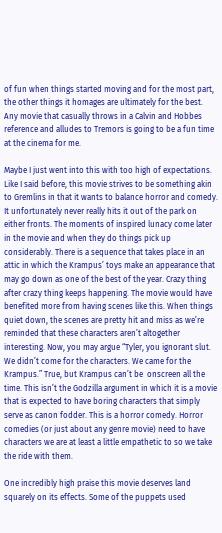of fun when things started moving and for the most part, the other things it homages are ultimately for the best. Any movie that casually throws in a Calvin and Hobbes reference and alludes to Tremors is going to be a fun time at the cinema for me.

Maybe I just went into this with too high of expectations. Like I said before, this movie strives to be something akin to Gremlins in that it wants to balance horror and comedy. It unfortunately never really hits it out of the park on either fronts. The moments of inspired lunacy come later in the movie and when they do things pick up considerably. There is a sequence that takes place in an attic in which the Krampus’ toys make an appearance that may go down as one of the best of the year. Crazy thing after crazy thing keeps happening. The movie would have benefited more from having scenes like this. When things quiet down, the scenes are pretty hit and miss as we’re reminded that these characters aren’t altogether interesting. Now, you may argue “Tyler, you ignorant slut. We didn’t come for the characters. We came for the Krampus.” True, but Krampus can’t be  onscreen all the time. This isn’t the Godzilla argument in which it is a movie that is expected to have boring characters that simply serve as canon fodder. This is a horror comedy. Horror comedies (or just about any genre movie) need to have characters we are at least a little empathetic to so we take the ride with them.

One incredibly high praise this movie deserves land squarely on its effects. Some of the puppets used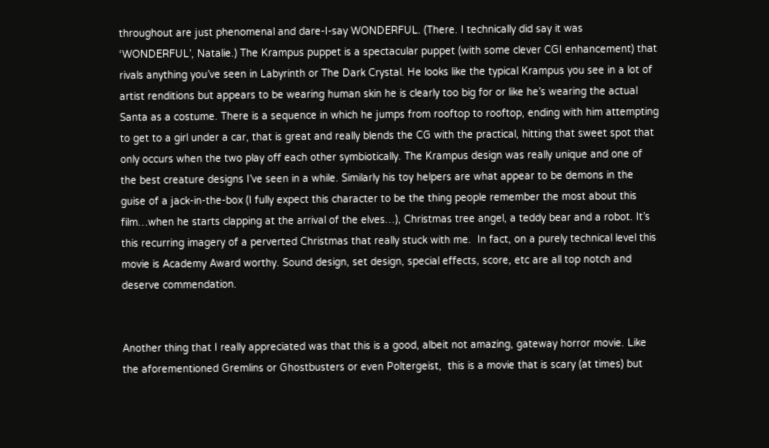throughout are just phenomenal and dare-I-say WONDERFUL. (There. I technically did say it was ‘WONDERFUL’, Natalie.) The Krampus puppet is a spectacular puppet (with some clever CGI enhancement) that rivals anything you’ve seen in Labyrinth or The Dark Crystal. He looks like the typical Krampus you see in a lot of artist renditions but appears to be wearing human skin he is clearly too big for or like he’s wearing the actual Santa as a costume. There is a sequence in which he jumps from rooftop to rooftop, ending with him attempting to get to a girl under a car, that is great and really blends the CG with the practical, hitting that sweet spot that only occurs when the two play off each other symbiotically. The Krampus design was really unique and one of the best creature designs I’ve seen in a while. Similarly his toy helpers are what appear to be demons in the guise of a jack-in-the-box (I fully expect this character to be the thing people remember the most about this film…when he starts clapping at the arrival of the elves…), Christmas tree angel, a teddy bear and a robot. It’s this recurring imagery of a perverted Christmas that really stuck with me.  In fact, on a purely technical level this movie is Academy Award worthy. Sound design, set design, special effects, score, etc are all top notch and deserve commendation.


Another thing that I really appreciated was that this is a good, albeit not amazing, gateway horror movie. Like the aforementioned Gremlins or Ghostbusters or even Poltergeist,  this is a movie that is scary (at times) but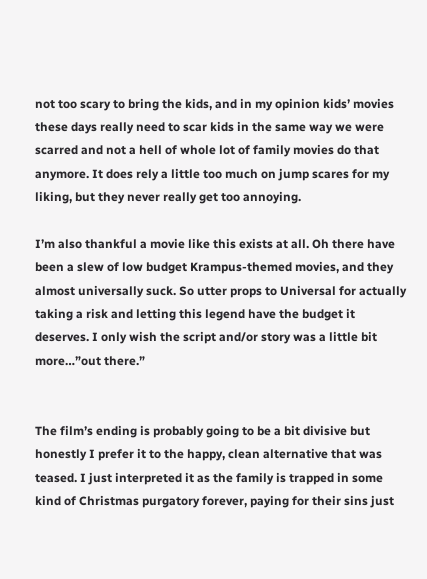not too scary to bring the kids, and in my opinion kids’ movies these days really need to scar kids in the same way we were scarred and not a hell of whole lot of family movies do that anymore. It does rely a little too much on jump scares for my liking, but they never really get too annoying.

I’m also thankful a movie like this exists at all. Oh there have been a slew of low budget Krampus-themed movies, and they almost universally suck. So utter props to Universal for actually taking a risk and letting this legend have the budget it deserves. I only wish the script and/or story was a little bit more…”out there.”


The film’s ending is probably going to be a bit divisive but honestly I prefer it to the happy, clean alternative that was teased. I just interpreted it as the family is trapped in some kind of Christmas purgatory forever, paying for their sins just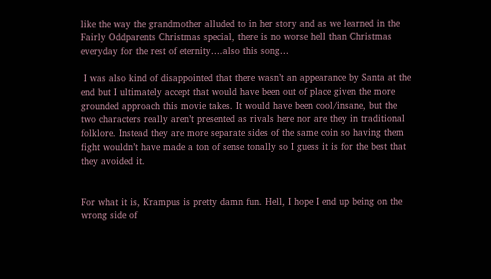like the way the grandmother alluded to in her story and as we learned in the Fairly Oddparents Christmas special, there is no worse hell than Christmas everyday for the rest of eternity….also this song…

 I was also kind of disappointed that there wasn’t an appearance by Santa at the end but I ultimately accept that would have been out of place given the more grounded approach this movie takes. It would have been cool/insane, but the two characters really aren’t presented as rivals here nor are they in traditional folklore. Instead they are more separate sides of the same coin so having them fight wouldn’t have made a ton of sense tonally so I guess it is for the best that they avoided it.


For what it is, Krampus is pretty damn fun. Hell, I hope I end up being on the wrong side of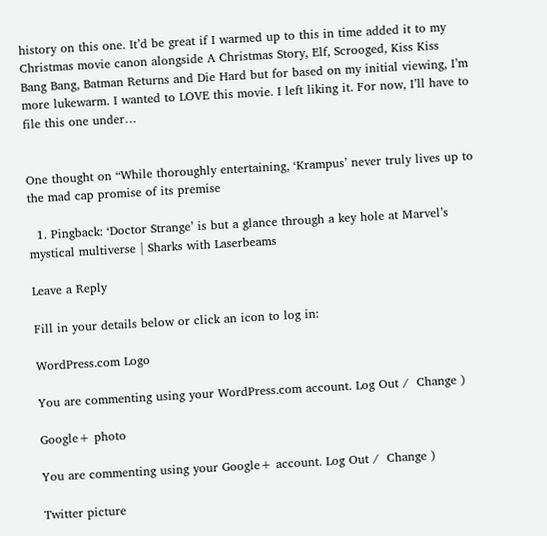history on this one. It’d be great if I warmed up to this in time added it to my Christmas movie canon alongside A Christmas Story, Elf, Scrooged, Kiss Kiss Bang Bang, Batman Returns and Die Hard but for based on my initial viewing, I’m more lukewarm. I wanted to LOVE this movie. I left liking it. For now, I’ll have to file this one under…


One thought on “While thoroughly entertaining, ‘Krampus’ never truly lives up to the mad cap promise of its premise

  1. Pingback: ‘Doctor Strange’ is but a glance through a key hole at Marvel’s mystical multiverse | Sharks with Laserbeams

Leave a Reply

Fill in your details below or click an icon to log in:

WordPress.com Logo

You are commenting using your WordPress.com account. Log Out /  Change )

Google+ photo

You are commenting using your Google+ account. Log Out /  Change )

Twitter picture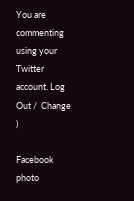You are commenting using your Twitter account. Log Out /  Change )

Facebook photo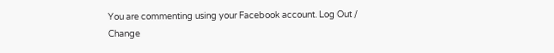You are commenting using your Facebook account. Log Out /  Change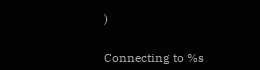)


Connecting to %s